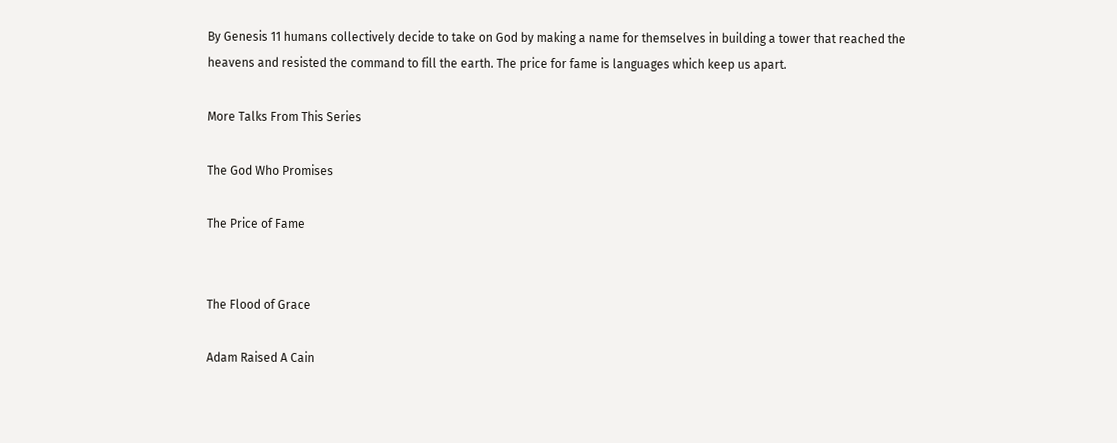By Genesis 11 humans collectively decide to take on God by making a name for themselves in building a tower that reached the heavens and resisted the command to fill the earth. The price for fame is languages which keep us apart.

More Talks From This Series

The God Who Promises

The Price of Fame


The Flood of Grace

Adam Raised A Cain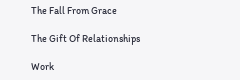The Fall From Grace

The Gift Of Relationships

Work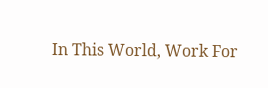In This World, Work For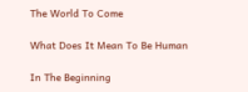The World To Come

What Does It Mean To Be Human

In The Beginning